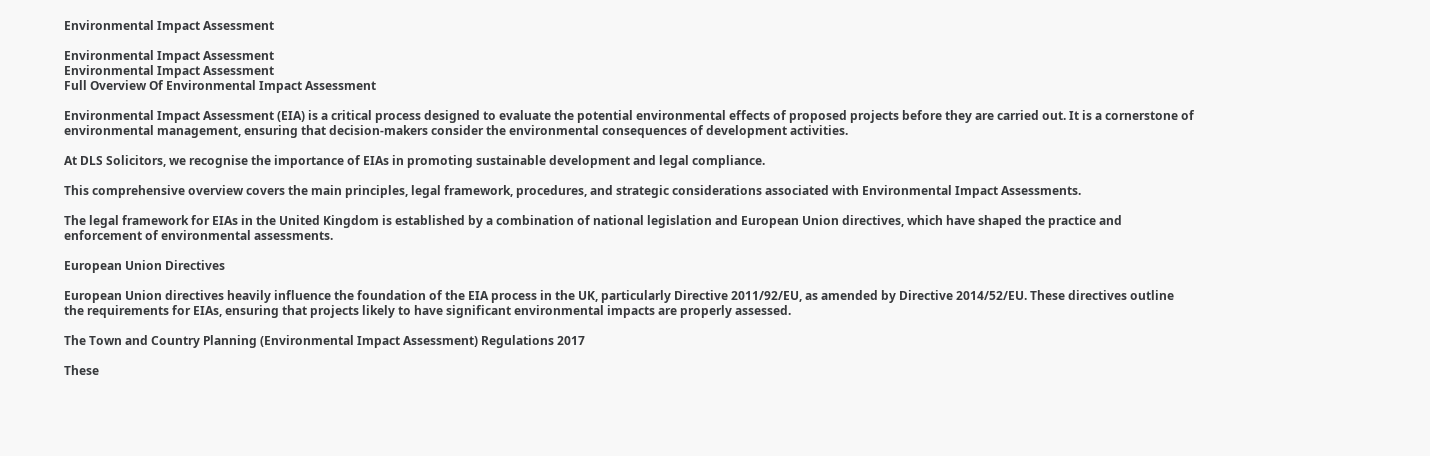Environmental Impact Assessment

Environmental Impact Assessment
Environmental Impact Assessment
Full Overview Of Environmental Impact Assessment

Environmental Impact Assessment (EIA) is a critical process designed to evaluate the potential environmental effects of proposed projects before they are carried out. It is a cornerstone of environmental management, ensuring that decision-makers consider the environmental consequences of development activities.

At DLS Solicitors, we recognise the importance of EIAs in promoting sustainable development and legal compliance.

This comprehensive overview covers the main principles, legal framework, procedures, and strategic considerations associated with Environmental Impact Assessments.

The legal framework for EIAs in the United Kingdom is established by a combination of national legislation and European Union directives, which have shaped the practice and enforcement of environmental assessments.

European Union Directives

European Union directives heavily influence the foundation of the EIA process in the UK, particularly Directive 2011/92/EU, as amended by Directive 2014/52/EU. These directives outline the requirements for EIAs, ensuring that projects likely to have significant environmental impacts are properly assessed.

The Town and Country Planning (Environmental Impact Assessment) Regulations 2017

These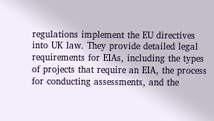regulations implement the EU directives into UK law. They provide detailed legal requirements for EIAs, including the types of projects that require an EIA, the process for conducting assessments, and the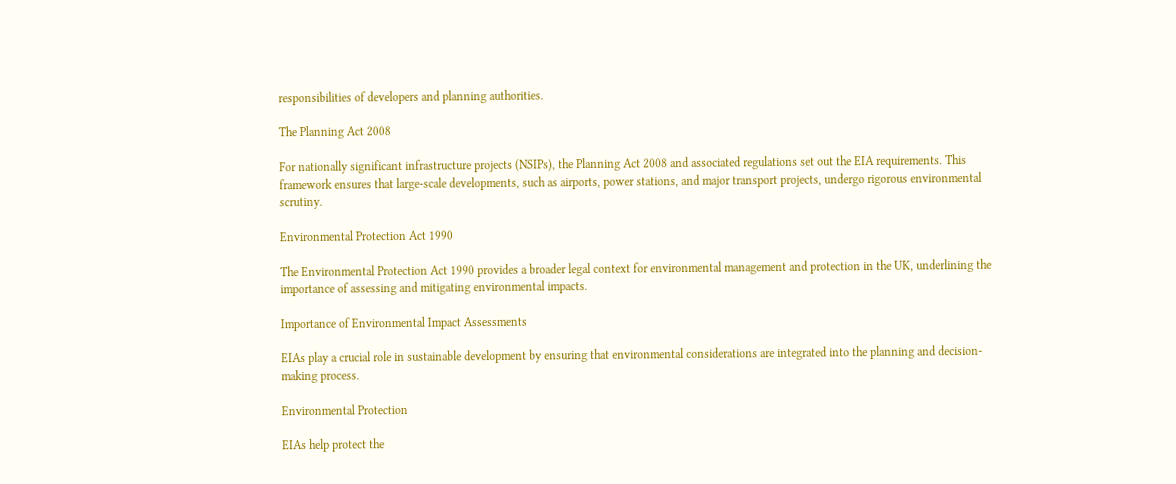responsibilities of developers and planning authorities.

The Planning Act 2008

For nationally significant infrastructure projects (NSIPs), the Planning Act 2008 and associated regulations set out the EIA requirements. This framework ensures that large-scale developments, such as airports, power stations, and major transport projects, undergo rigorous environmental scrutiny.

Environmental Protection Act 1990

The Environmental Protection Act 1990 provides a broader legal context for environmental management and protection in the UK, underlining the importance of assessing and mitigating environmental impacts.

Importance of Environmental Impact Assessments

EIAs play a crucial role in sustainable development by ensuring that environmental considerations are integrated into the planning and decision-making process.

Environmental Protection

EIAs help protect the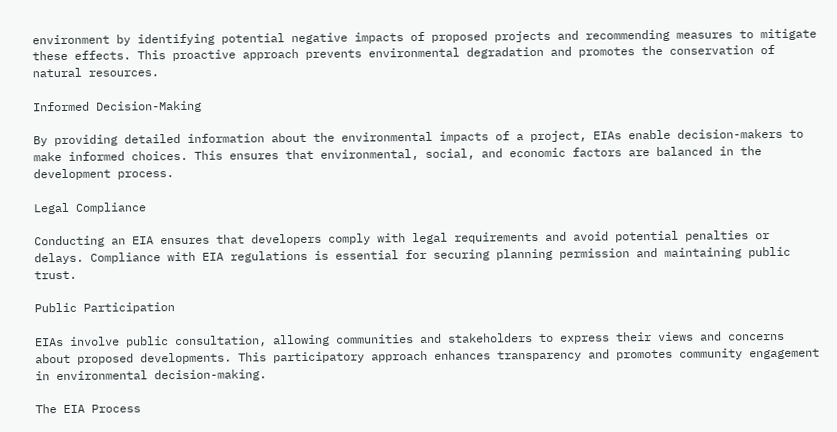environment by identifying potential negative impacts of proposed projects and recommending measures to mitigate these effects. This proactive approach prevents environmental degradation and promotes the conservation of natural resources.

Informed Decision-Making

By providing detailed information about the environmental impacts of a project, EIAs enable decision-makers to make informed choices. This ensures that environmental, social, and economic factors are balanced in the development process.

Legal Compliance

Conducting an EIA ensures that developers comply with legal requirements and avoid potential penalties or delays. Compliance with EIA regulations is essential for securing planning permission and maintaining public trust.

Public Participation

EIAs involve public consultation, allowing communities and stakeholders to express their views and concerns about proposed developments. This participatory approach enhances transparency and promotes community engagement in environmental decision-making.

The EIA Process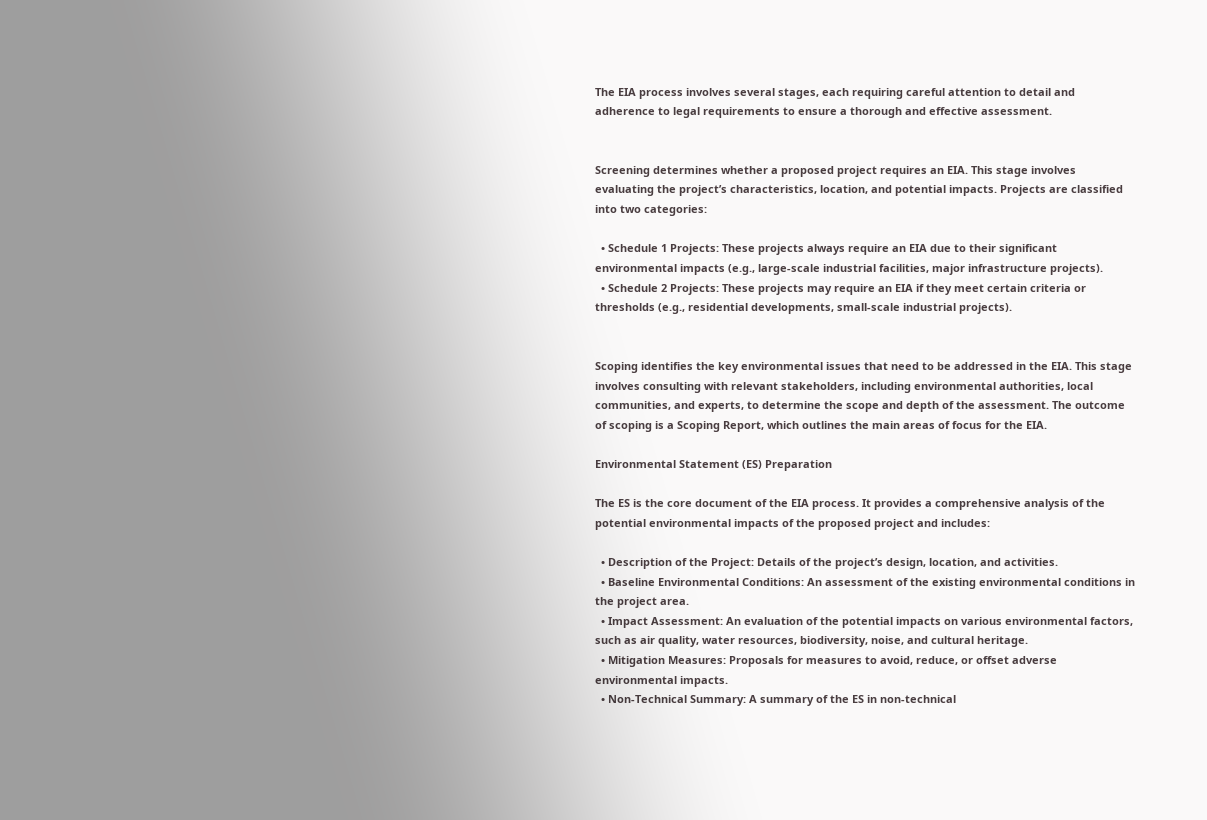The EIA process involves several stages, each requiring careful attention to detail and adherence to legal requirements to ensure a thorough and effective assessment.


Screening determines whether a proposed project requires an EIA. This stage involves evaluating the project’s characteristics, location, and potential impacts. Projects are classified into two categories:

  • Schedule 1 Projects: These projects always require an EIA due to their significant environmental impacts (e.g., large-scale industrial facilities, major infrastructure projects).
  • Schedule 2 Projects: These projects may require an EIA if they meet certain criteria or thresholds (e.g., residential developments, small-scale industrial projects).


Scoping identifies the key environmental issues that need to be addressed in the EIA. This stage involves consulting with relevant stakeholders, including environmental authorities, local communities, and experts, to determine the scope and depth of the assessment. The outcome of scoping is a Scoping Report, which outlines the main areas of focus for the EIA.

Environmental Statement (ES) Preparation

The ES is the core document of the EIA process. It provides a comprehensive analysis of the potential environmental impacts of the proposed project and includes:

  • Description of the Project: Details of the project’s design, location, and activities.
  • Baseline Environmental Conditions: An assessment of the existing environmental conditions in the project area.
  • Impact Assessment: An evaluation of the potential impacts on various environmental factors, such as air quality, water resources, biodiversity, noise, and cultural heritage.
  • Mitigation Measures: Proposals for measures to avoid, reduce, or offset adverse environmental impacts.
  • Non-Technical Summary: A summary of the ES in non-technical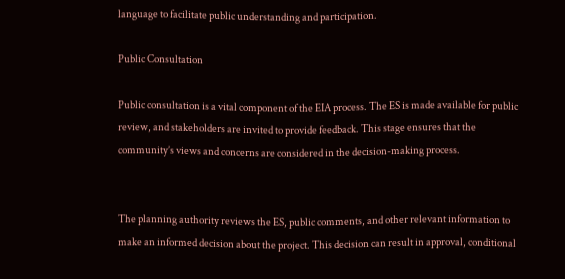language to facilitate public understanding and participation.

Public Consultation

Public consultation is a vital component of the EIA process. The ES is made available for public review, and stakeholders are invited to provide feedback. This stage ensures that the community’s views and concerns are considered in the decision-making process.


The planning authority reviews the ES, public comments, and other relevant information to make an informed decision about the project. This decision can result in approval, conditional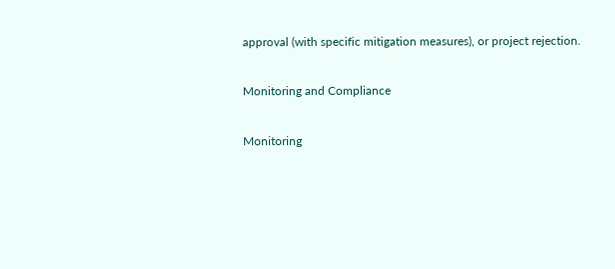approval (with specific mitigation measures), or project rejection.

Monitoring and Compliance

Monitoring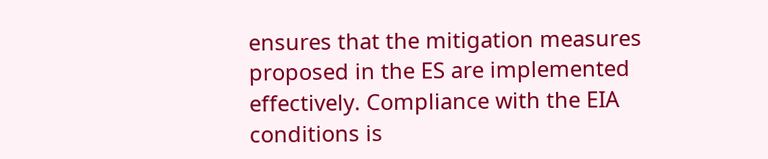ensures that the mitigation measures proposed in the ES are implemented effectively. Compliance with the EIA conditions is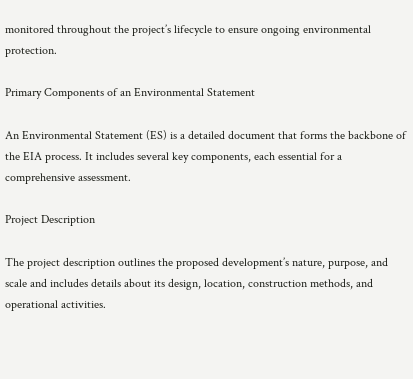monitored throughout the project’s lifecycle to ensure ongoing environmental protection.

Primary Components of an Environmental Statement

An Environmental Statement (ES) is a detailed document that forms the backbone of the EIA process. It includes several key components, each essential for a comprehensive assessment.

Project Description

The project description outlines the proposed development’s nature, purpose, and scale and includes details about its design, location, construction methods, and operational activities.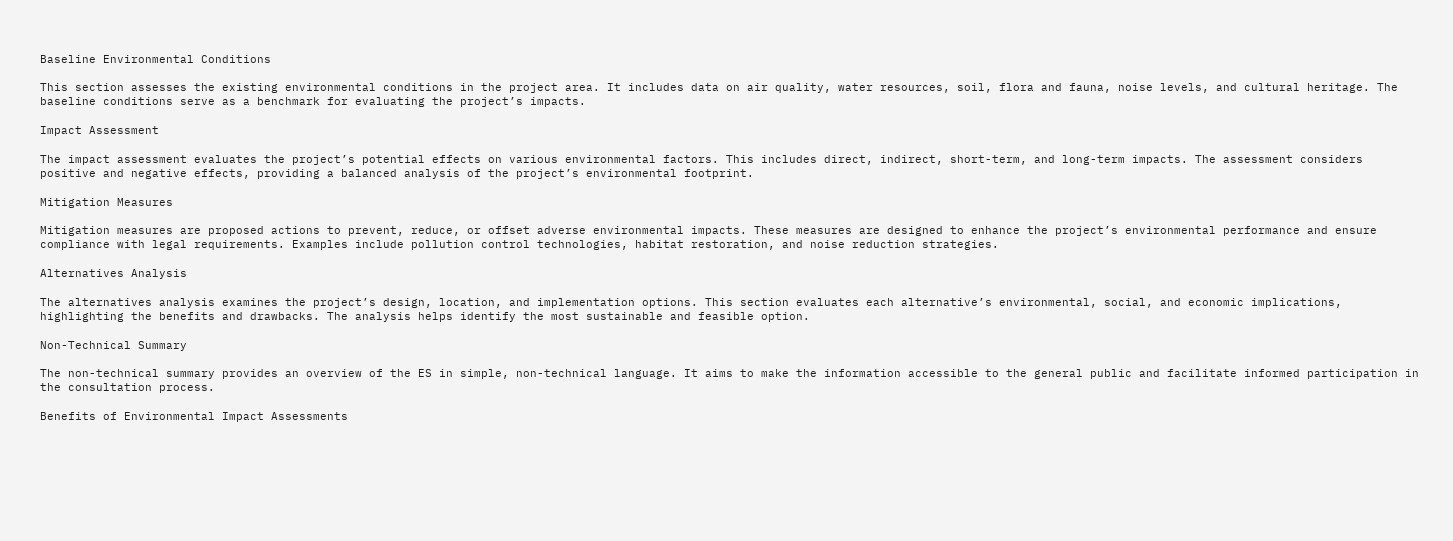Baseline Environmental Conditions

This section assesses the existing environmental conditions in the project area. It includes data on air quality, water resources, soil, flora and fauna, noise levels, and cultural heritage. The baseline conditions serve as a benchmark for evaluating the project’s impacts.

Impact Assessment

The impact assessment evaluates the project’s potential effects on various environmental factors. This includes direct, indirect, short-term, and long-term impacts. The assessment considers positive and negative effects, providing a balanced analysis of the project’s environmental footprint.

Mitigation Measures

Mitigation measures are proposed actions to prevent, reduce, or offset adverse environmental impacts. These measures are designed to enhance the project’s environmental performance and ensure compliance with legal requirements. Examples include pollution control technologies, habitat restoration, and noise reduction strategies.

Alternatives Analysis

The alternatives analysis examines the project’s design, location, and implementation options. This section evaluates each alternative’s environmental, social, and economic implications, highlighting the benefits and drawbacks. The analysis helps identify the most sustainable and feasible option.

Non-Technical Summary

The non-technical summary provides an overview of the ES in simple, non-technical language. It aims to make the information accessible to the general public and facilitate informed participation in the consultation process.

Benefits of Environmental Impact Assessments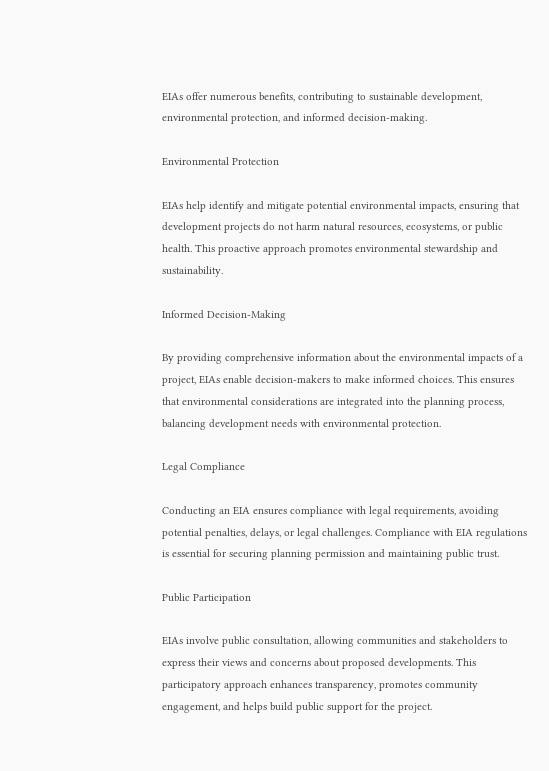EIAs offer numerous benefits, contributing to sustainable development, environmental protection, and informed decision-making.

Environmental Protection

EIAs help identify and mitigate potential environmental impacts, ensuring that development projects do not harm natural resources, ecosystems, or public health. This proactive approach promotes environmental stewardship and sustainability.

Informed Decision-Making

By providing comprehensive information about the environmental impacts of a project, EIAs enable decision-makers to make informed choices. This ensures that environmental considerations are integrated into the planning process, balancing development needs with environmental protection.

Legal Compliance

Conducting an EIA ensures compliance with legal requirements, avoiding potential penalties, delays, or legal challenges. Compliance with EIA regulations is essential for securing planning permission and maintaining public trust.

Public Participation

EIAs involve public consultation, allowing communities and stakeholders to express their views and concerns about proposed developments. This participatory approach enhances transparency, promotes community engagement, and helps build public support for the project.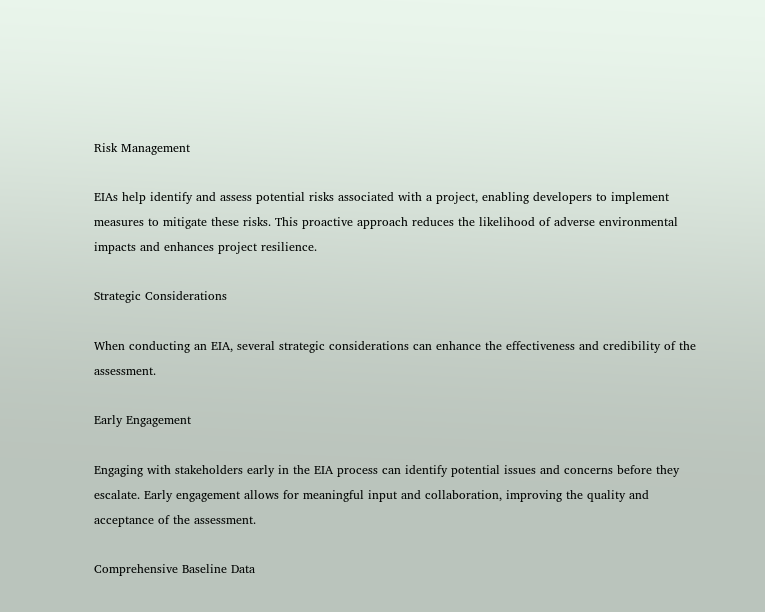Risk Management

EIAs help identify and assess potential risks associated with a project, enabling developers to implement measures to mitigate these risks. This proactive approach reduces the likelihood of adverse environmental impacts and enhances project resilience.

Strategic Considerations

When conducting an EIA, several strategic considerations can enhance the effectiveness and credibility of the assessment.

Early Engagement

Engaging with stakeholders early in the EIA process can identify potential issues and concerns before they escalate. Early engagement allows for meaningful input and collaboration, improving the quality and acceptance of the assessment.

Comprehensive Baseline Data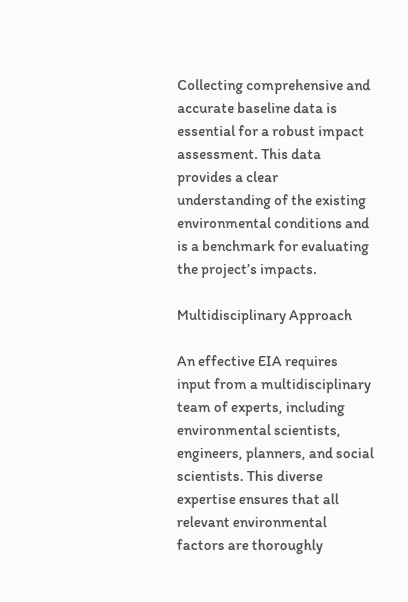Collecting comprehensive and accurate baseline data is essential for a robust impact assessment. This data provides a clear understanding of the existing environmental conditions and is a benchmark for evaluating the project’s impacts.

Multidisciplinary Approach

An effective EIA requires input from a multidisciplinary team of experts, including environmental scientists, engineers, planners, and social scientists. This diverse expertise ensures that all relevant environmental factors are thoroughly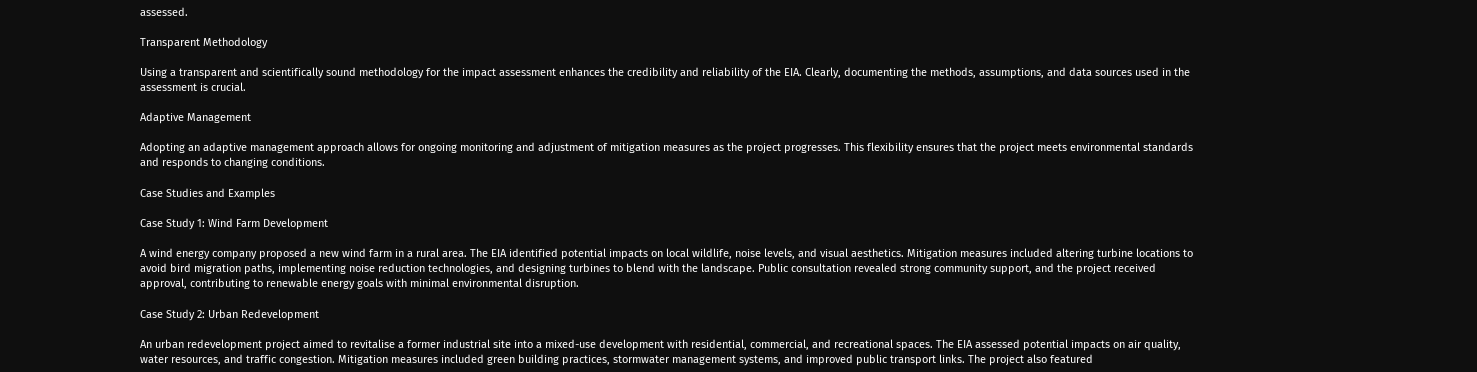assessed.

Transparent Methodology

Using a transparent and scientifically sound methodology for the impact assessment enhances the credibility and reliability of the EIA. Clearly, documenting the methods, assumptions, and data sources used in the assessment is crucial.

Adaptive Management

Adopting an adaptive management approach allows for ongoing monitoring and adjustment of mitigation measures as the project progresses. This flexibility ensures that the project meets environmental standards and responds to changing conditions.

Case Studies and Examples

Case Study 1: Wind Farm Development

A wind energy company proposed a new wind farm in a rural area. The EIA identified potential impacts on local wildlife, noise levels, and visual aesthetics. Mitigation measures included altering turbine locations to avoid bird migration paths, implementing noise reduction technologies, and designing turbines to blend with the landscape. Public consultation revealed strong community support, and the project received approval, contributing to renewable energy goals with minimal environmental disruption.

Case Study 2: Urban Redevelopment

An urban redevelopment project aimed to revitalise a former industrial site into a mixed-use development with residential, commercial, and recreational spaces. The EIA assessed potential impacts on air quality, water resources, and traffic congestion. Mitigation measures included green building practices, stormwater management systems, and improved public transport links. The project also featured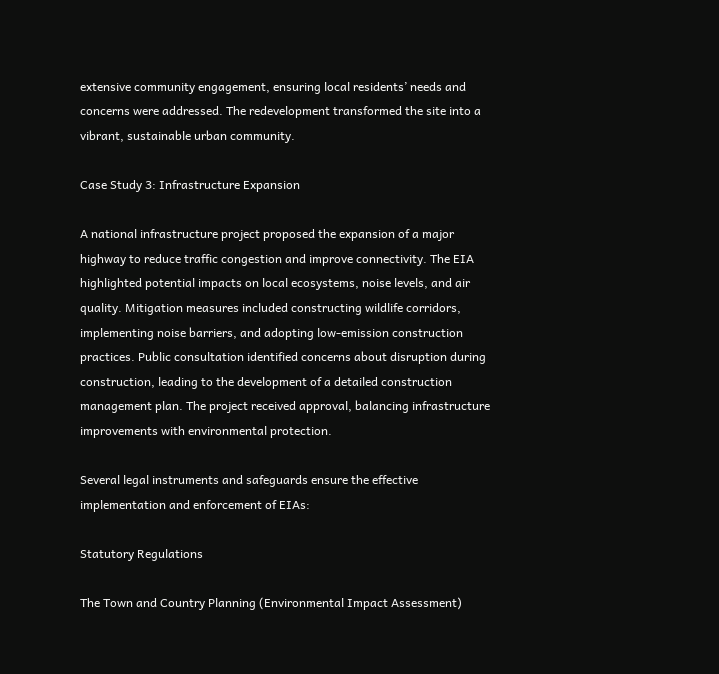extensive community engagement, ensuring local residents’ needs and concerns were addressed. The redevelopment transformed the site into a vibrant, sustainable urban community.

Case Study 3: Infrastructure Expansion

A national infrastructure project proposed the expansion of a major highway to reduce traffic congestion and improve connectivity. The EIA highlighted potential impacts on local ecosystems, noise levels, and air quality. Mitigation measures included constructing wildlife corridors, implementing noise barriers, and adopting low-emission construction practices. Public consultation identified concerns about disruption during construction, leading to the development of a detailed construction management plan. The project received approval, balancing infrastructure improvements with environmental protection.

Several legal instruments and safeguards ensure the effective implementation and enforcement of EIAs:

Statutory Regulations

The Town and Country Planning (Environmental Impact Assessment)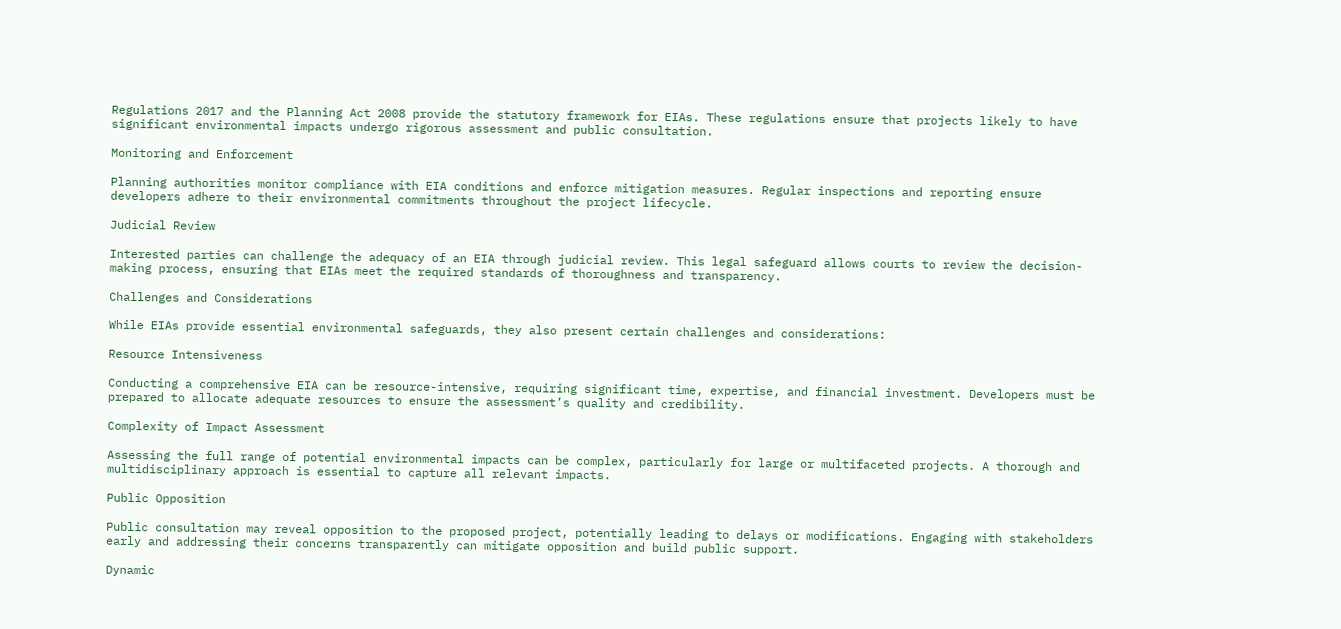Regulations 2017 and the Planning Act 2008 provide the statutory framework for EIAs. These regulations ensure that projects likely to have significant environmental impacts undergo rigorous assessment and public consultation.

Monitoring and Enforcement

Planning authorities monitor compliance with EIA conditions and enforce mitigation measures. Regular inspections and reporting ensure developers adhere to their environmental commitments throughout the project lifecycle.

Judicial Review

Interested parties can challenge the adequacy of an EIA through judicial review. This legal safeguard allows courts to review the decision-making process, ensuring that EIAs meet the required standards of thoroughness and transparency.

Challenges and Considerations

While EIAs provide essential environmental safeguards, they also present certain challenges and considerations:

Resource Intensiveness

Conducting a comprehensive EIA can be resource-intensive, requiring significant time, expertise, and financial investment. Developers must be prepared to allocate adequate resources to ensure the assessment’s quality and credibility.

Complexity of Impact Assessment

Assessing the full range of potential environmental impacts can be complex, particularly for large or multifaceted projects. A thorough and multidisciplinary approach is essential to capture all relevant impacts.

Public Opposition

Public consultation may reveal opposition to the proposed project, potentially leading to delays or modifications. Engaging with stakeholders early and addressing their concerns transparently can mitigate opposition and build public support.

Dynamic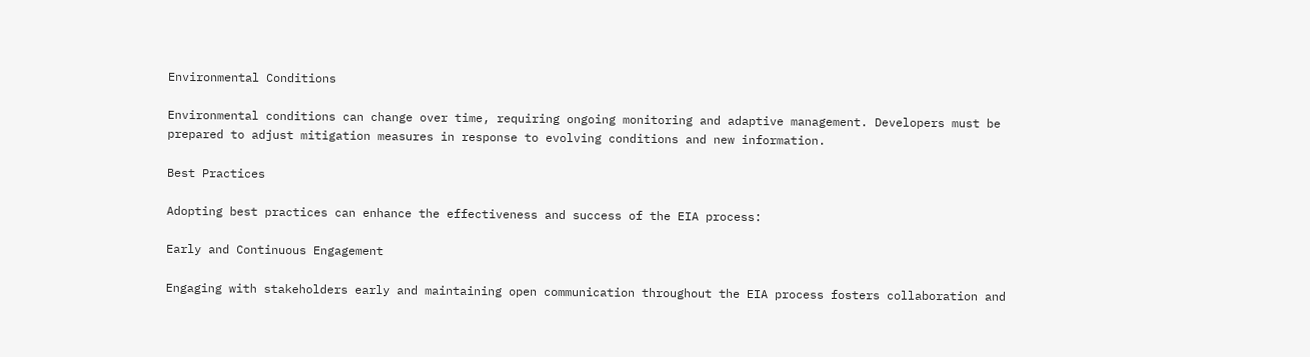Environmental Conditions

Environmental conditions can change over time, requiring ongoing monitoring and adaptive management. Developers must be prepared to adjust mitigation measures in response to evolving conditions and new information.

Best Practices

Adopting best practices can enhance the effectiveness and success of the EIA process:

Early and Continuous Engagement

Engaging with stakeholders early and maintaining open communication throughout the EIA process fosters collaboration and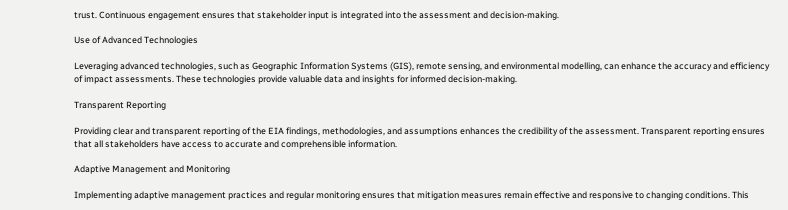trust. Continuous engagement ensures that stakeholder input is integrated into the assessment and decision-making.

Use of Advanced Technologies

Leveraging advanced technologies, such as Geographic Information Systems (GIS), remote sensing, and environmental modelling, can enhance the accuracy and efficiency of impact assessments. These technologies provide valuable data and insights for informed decision-making.

Transparent Reporting

Providing clear and transparent reporting of the EIA findings, methodologies, and assumptions enhances the credibility of the assessment. Transparent reporting ensures that all stakeholders have access to accurate and comprehensible information.

Adaptive Management and Monitoring

Implementing adaptive management practices and regular monitoring ensures that mitigation measures remain effective and responsive to changing conditions. This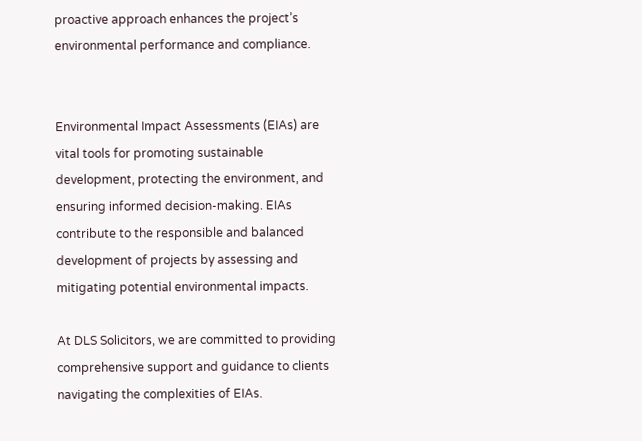proactive approach enhances the project’s environmental performance and compliance.


Environmental Impact Assessments (EIAs) are vital tools for promoting sustainable development, protecting the environment, and ensuring informed decision-making. EIAs contribute to the responsible and balanced development of projects by assessing and mitigating potential environmental impacts.

At DLS Solicitors, we are committed to providing comprehensive support and guidance to clients navigating the complexities of EIAs.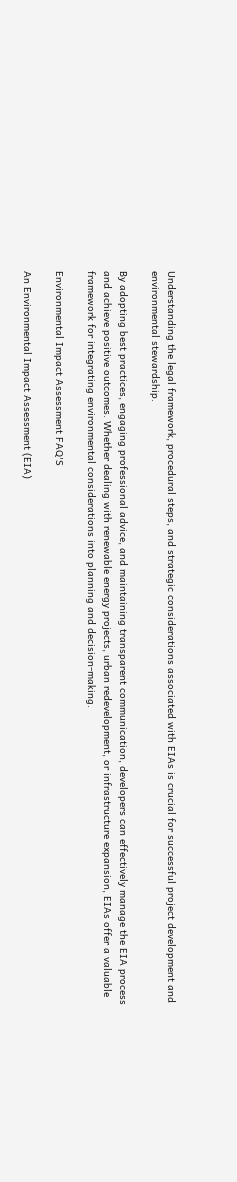Understanding the legal framework, procedural steps, and strategic considerations associated with EIAs is crucial for successful project development and environmental stewardship.

By adopting best practices, engaging professional advice, and maintaining transparent communication, developers can effectively manage the EIA process and achieve positive outcomes. Whether dealing with renewable energy projects, urban redevelopment, or infrastructure expansion, EIAs offer a valuable framework for integrating environmental considerations into planning and decision-making.

Environmental Impact Assessment FAQ'S

An Environmental Impact Assessment (EIA)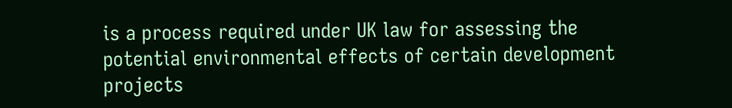is a process required under UK law for assessing the potential environmental effects of certain development projects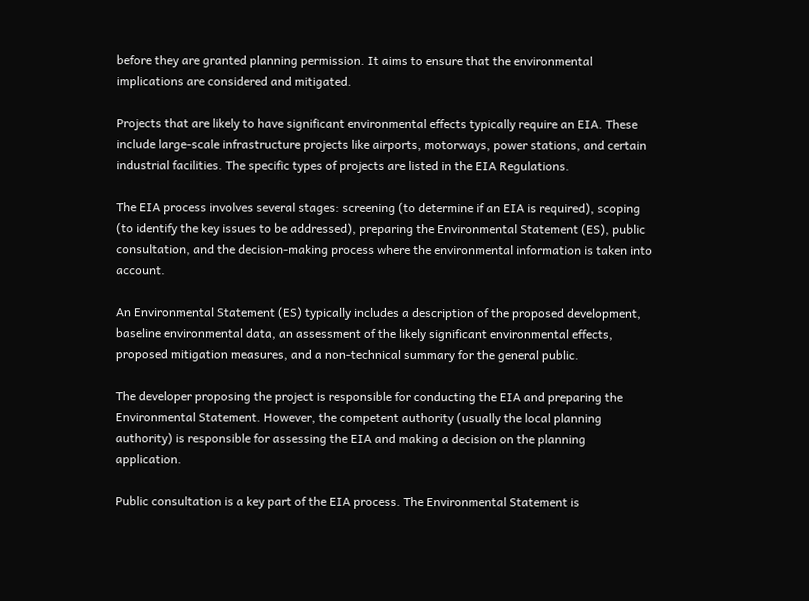before they are granted planning permission. It aims to ensure that the environmental implications are considered and mitigated.

Projects that are likely to have significant environmental effects typically require an EIA. These include large-scale infrastructure projects like airports, motorways, power stations, and certain industrial facilities. The specific types of projects are listed in the EIA Regulations.

The EIA process involves several stages: screening (to determine if an EIA is required), scoping (to identify the key issues to be addressed), preparing the Environmental Statement (ES), public consultation, and the decision-making process where the environmental information is taken into account.

An Environmental Statement (ES) typically includes a description of the proposed development, baseline environmental data, an assessment of the likely significant environmental effects, proposed mitigation measures, and a non-technical summary for the general public.

The developer proposing the project is responsible for conducting the EIA and preparing the Environmental Statement. However, the competent authority (usually the local planning authority) is responsible for assessing the EIA and making a decision on the planning application.

Public consultation is a key part of the EIA process. The Environmental Statement is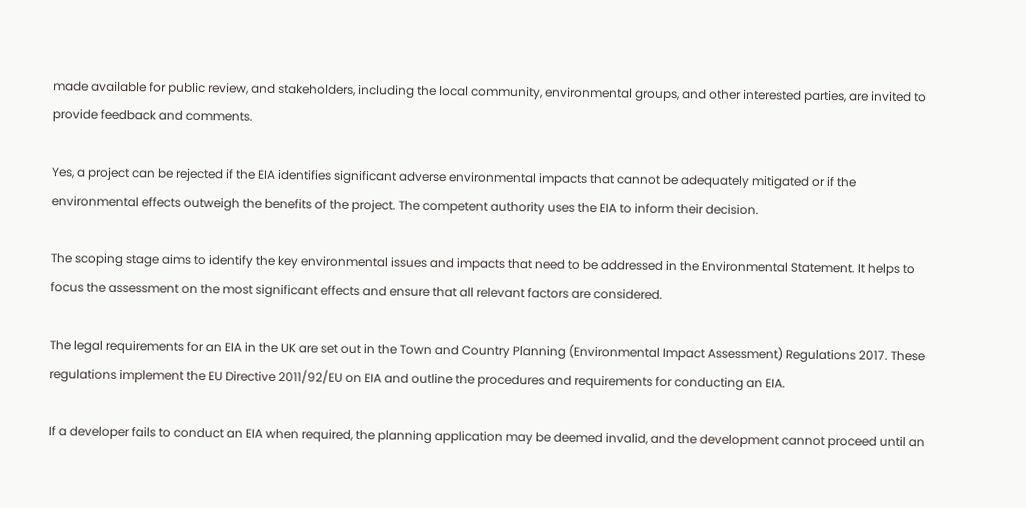made available for public review, and stakeholders, including the local community, environmental groups, and other interested parties, are invited to provide feedback and comments.

Yes, a project can be rejected if the EIA identifies significant adverse environmental impacts that cannot be adequately mitigated or if the environmental effects outweigh the benefits of the project. The competent authority uses the EIA to inform their decision.

The scoping stage aims to identify the key environmental issues and impacts that need to be addressed in the Environmental Statement. It helps to focus the assessment on the most significant effects and ensure that all relevant factors are considered.

The legal requirements for an EIA in the UK are set out in the Town and Country Planning (Environmental Impact Assessment) Regulations 2017. These regulations implement the EU Directive 2011/92/EU on EIA and outline the procedures and requirements for conducting an EIA.

If a developer fails to conduct an EIA when required, the planning application may be deemed invalid, and the development cannot proceed until an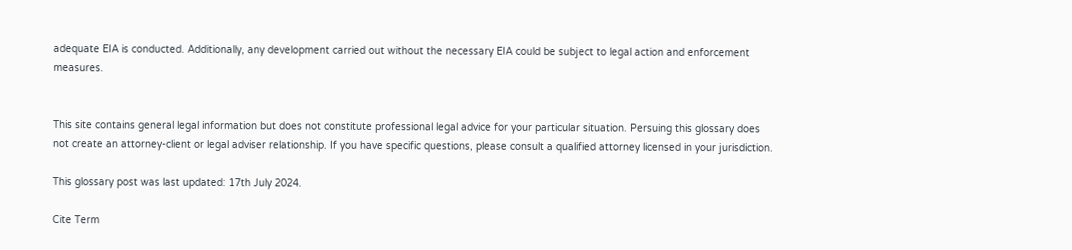adequate EIA is conducted. Additionally, any development carried out without the necessary EIA could be subject to legal action and enforcement measures.


This site contains general legal information but does not constitute professional legal advice for your particular situation. Persuing this glossary does not create an attorney-client or legal adviser relationship. If you have specific questions, please consult a qualified attorney licensed in your jurisdiction.

This glossary post was last updated: 17th July 2024.

Cite Term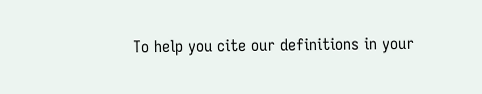To help you cite our definitions in your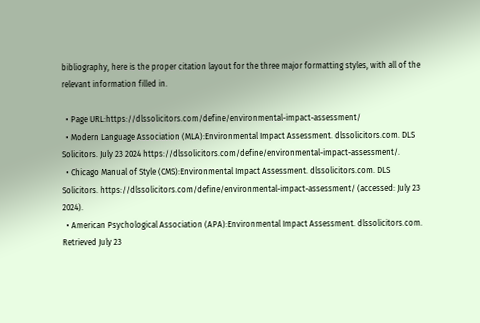bibliography, here is the proper citation layout for the three major formatting styles, with all of the relevant information filled in.

  • Page URL:https://dlssolicitors.com/define/environmental-impact-assessment/
  • Modern Language Association (MLA):Environmental Impact Assessment. dlssolicitors.com. DLS Solicitors. July 23 2024 https://dlssolicitors.com/define/environmental-impact-assessment/.
  • Chicago Manual of Style (CMS):Environmental Impact Assessment. dlssolicitors.com. DLS Solicitors. https://dlssolicitors.com/define/environmental-impact-assessment/ (accessed: July 23 2024).
  • American Psychological Association (APA):Environmental Impact Assessment. dlssolicitors.com. Retrieved July 23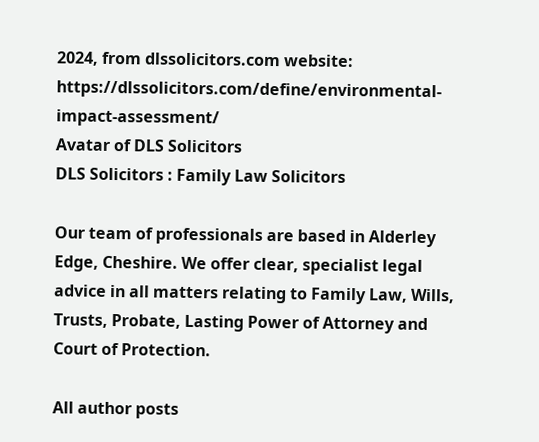2024, from dlssolicitors.com website: https://dlssolicitors.com/define/environmental-impact-assessment/
Avatar of DLS Solicitors
DLS Solicitors : Family Law Solicitors

Our team of professionals are based in Alderley Edge, Cheshire. We offer clear, specialist legal advice in all matters relating to Family Law, Wills, Trusts, Probate, Lasting Power of Attorney and Court of Protection.

All author posts